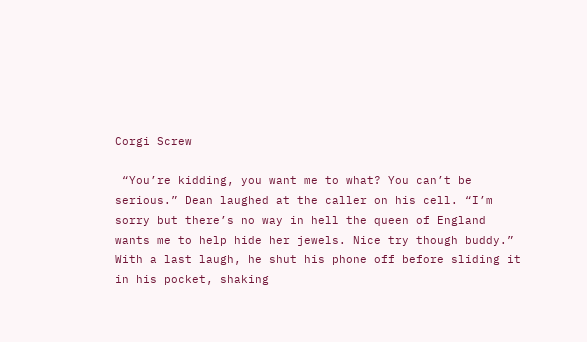Corgi Screw

 “You’re kidding, you want me to what? You can’t be serious.” Dean laughed at the caller on his cell. “I’m sorry but there’s no way in hell the queen of England wants me to help hide her jewels. Nice try though buddy.” With a last laugh, he shut his phone off before sliding it in his pocket, shaking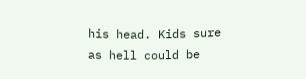his head. Kids sure as hell could be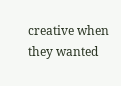creative when they wanted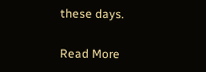these days.

Read More